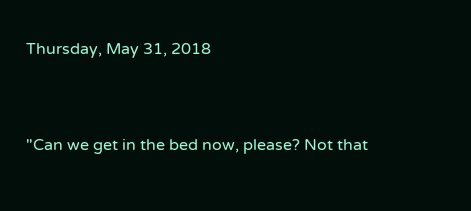Thursday, May 31, 2018


"Can we get in the bed now, please? Not that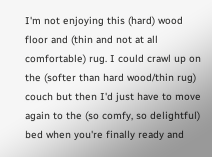I'm not enjoying this (hard) wood floor and (thin and not at all comfortable) rug. I could crawl up on the (softer than hard wood/thin rug) couch but then I'd just have to move again to the (so comfy, so delightful) bed when you're finally ready and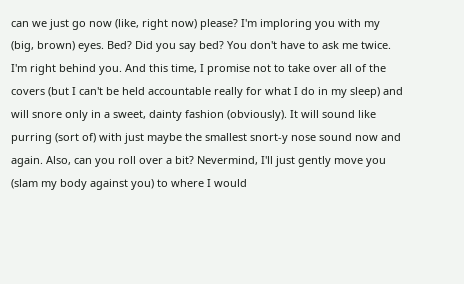can we just go now (like, right now) please? I'm imploring you with my (big, brown) eyes. Bed? Did you say bed? You don't have to ask me twice. I'm right behind you. And this time, I promise not to take over all of the covers (but I can't be held accountable really for what I do in my sleep) and will snore only in a sweet, dainty fashion (obviously). It will sound like purring (sort of) with just maybe the smallest snort-y nose sound now and again. Also, can you roll over a bit? Nevermind, I'll just gently move you (slam my body against you) to where I would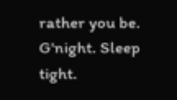rather you be. G'night. Sleep tight.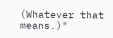(Whatever that means.)"